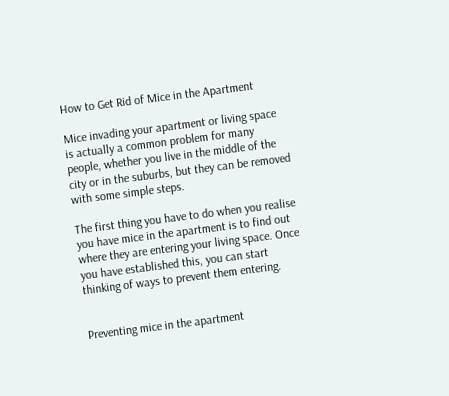How to Get Rid of Mice in the Apartment

Mice invading your apartment or living space is actually a common problem for many people, whether you live in the middle of the city or in the suburbs, but they can be removed with some simple steps.

The first thing you have to do when you realise you have mice in the apartment is to find out where they are entering your living space. Once you have established this, you can start thinking of ways to prevent them entering.


Preventing mice in the apartment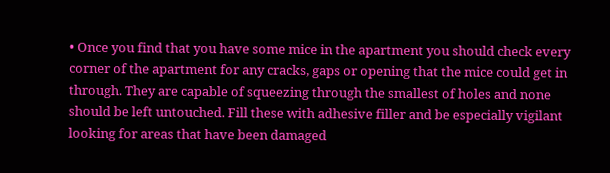• Once you find that you have some mice in the apartment you should check every corner of the apartment for any cracks, gaps or opening that the mice could get in through. They are capable of squeezing through the smallest of holes and none should be left untouched. Fill these with adhesive filler and be especially vigilant looking for areas that have been damaged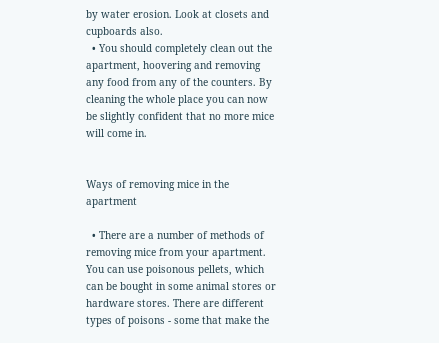by water erosion. Look at closets and cupboards also.
  • You should completely clean out the apartment, hoovering and removing any food from any of the counters. By cleaning the whole place you can now be slightly confident that no more mice will come in.


Ways of removing mice in the apartment

  • There are a number of methods of removing mice from your apartment. You can use poisonous pellets, which can be bought in some animal stores or hardware stores. There are different types of poisons - some that make the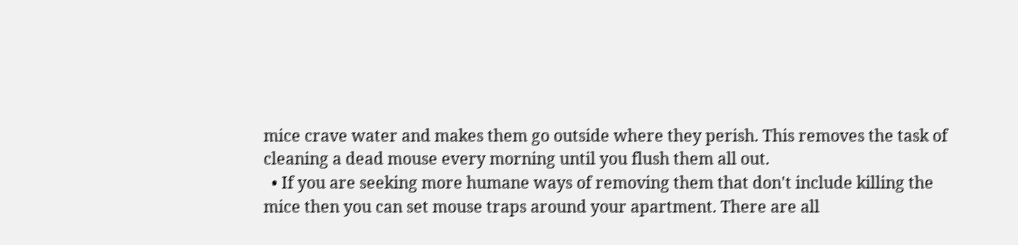mice crave water and makes them go outside where they perish. This removes the task of cleaning a dead mouse every morning until you flush them all out.
  • If you are seeking more humane ways of removing them that don't include killing the mice then you can set mouse traps around your apartment. There are all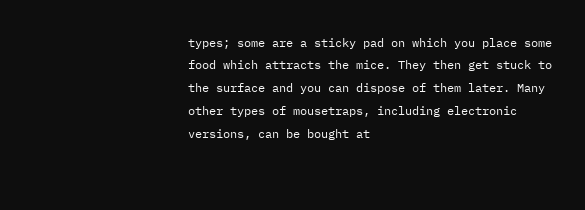types; some are a sticky pad on which you place some food which attracts the mice. They then get stuck to the surface and you can dispose of them later. Many other types of mousetraps, including electronic versions, can be bought at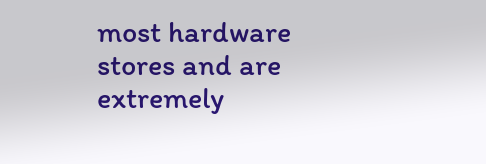most hardware stores and are extremely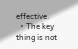effective.
  • The key thing is not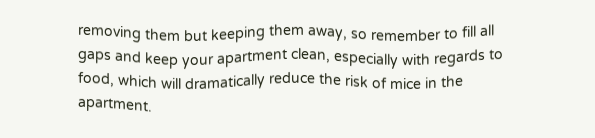removing them but keeping them away, so remember to fill all gaps and keep your apartment clean, especially with regards to food, which will dramatically reduce the risk of mice in the apartment.